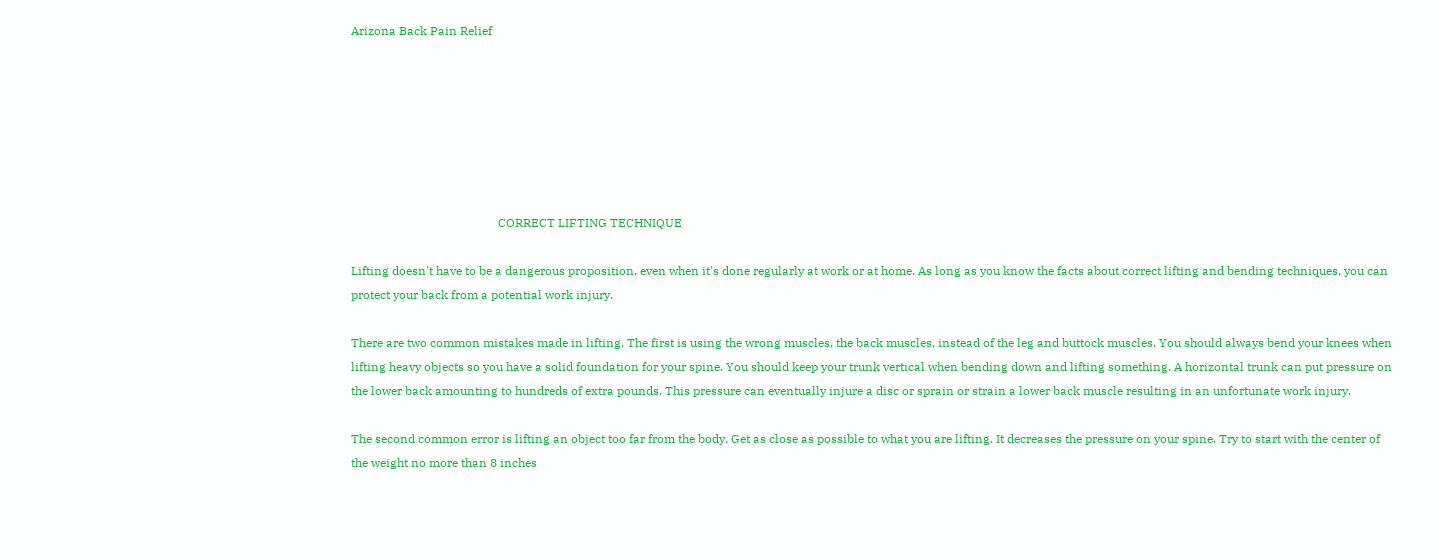Arizona Back Pain Relief







                                                 CORRECT LIFTING TECHNIQUE

Lifting doesn't have to be a dangerous proposition, even when it's done regularly at work or at home. As long as you know the facts about correct lifting and bending techniques, you can protect your back from a potential work injury.

There are two common mistakes made in lifting. The first is using the wrong muscles, the back muscles, instead of the leg and buttock muscles. You should always bend your knees when lifting heavy objects so you have a solid foundation for your spine. You should keep your trunk vertical when bending down and lifting something. A horizontal trunk can put pressure on the lower back amounting to hundreds of extra pounds. This pressure can eventually injure a disc or sprain or strain a lower back muscle resulting in an unfortunate work injury.

The second common error is lifting an object too far from the body. Get as close as possible to what you are lifting. It decreases the pressure on your spine. Try to start with the center of the weight no more than 8 inches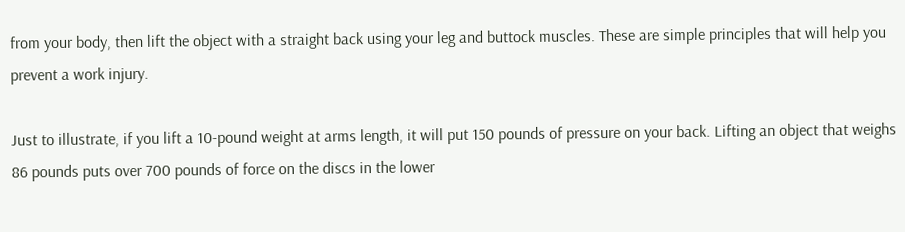from your body, then lift the object with a straight back using your leg and buttock muscles. These are simple principles that will help you prevent a work injury.

Just to illustrate, if you lift a 10-pound weight at arms length, it will put 150 pounds of pressure on your back. Lifting an object that weighs 86 pounds puts over 700 pounds of force on the discs in the lower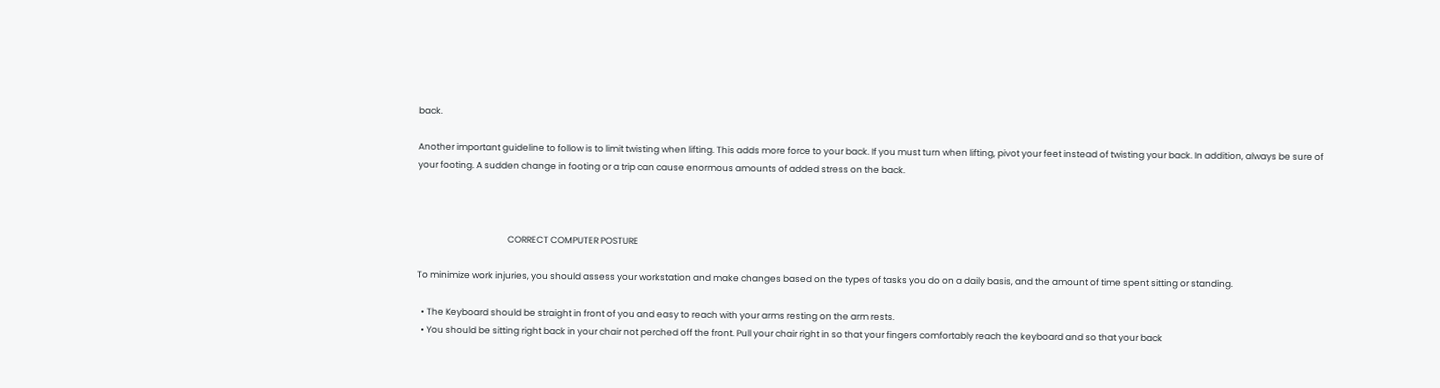back.

Another important guideline to follow is to limit twisting when lifting. This adds more force to your back. If you must turn when lifting, pivot your feet instead of twisting your back. In addition, always be sure of your footing. A sudden change in footing or a trip can cause enormous amounts of added stress on the back.



                                             CORRECT COMPUTER POSTURE

To minimize work injuries, you should assess your workstation and make changes based on the types of tasks you do on a daily basis, and the amount of time spent sitting or standing.

  • The Keyboard should be straight in front of you and easy to reach with your arms resting on the arm rests.
  • You should be sitting right back in your chair not perched off the front. Pull your chair right in so that your fingers comfortably reach the keyboard and so that your back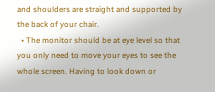and shoulders are straight and supported by the back of your chair.
  • The monitor should be at eye level so that you only need to move your eyes to see the whole screen. Having to look down or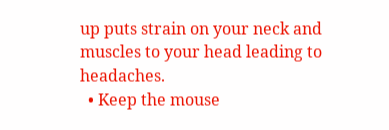up puts strain on your neck and muscles to your head leading to headaches.
  • Keep the mouse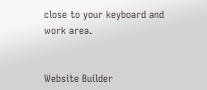close to your keyboard and work area.


Website Builder